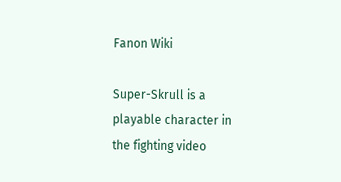Fanon Wiki

Super-Skrull is a playable character in the fighting video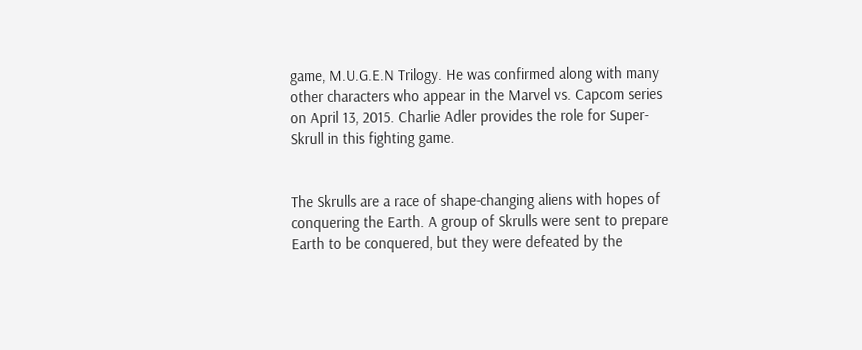game, M.U.G.E.N Trilogy. He was confirmed along with many other characters who appear in the Marvel vs. Capcom series on April 13, 2015. Charlie Adler provides the role for Super-Skrull in this fighting game.


The Skrulls are a race of shape-changing aliens with hopes of conquering the Earth. A group of Skrulls were sent to prepare Earth to be conquered, but they were defeated by the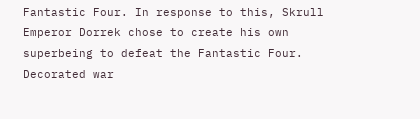Fantastic Four. In response to this, Skrull Emperor Dorrek chose to create his own superbeing to defeat the Fantastic Four. Decorated war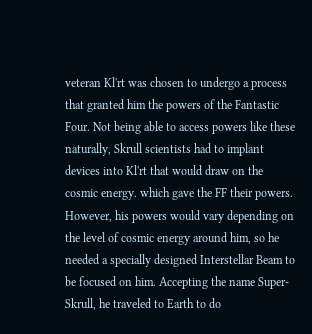veteran Kl'rt was chosen to undergo a process that granted him the powers of the Fantastic Four. Not being able to access powers like these naturally, Skrull scientists had to implant devices into Kl'rt that would draw on the cosmic energy. which gave the FF their powers. However, his powers would vary depending on the level of cosmic energy around him, so he needed a specially designed Interstellar Beam to be focused on him. Accepting the name Super-Skrull, he traveled to Earth to do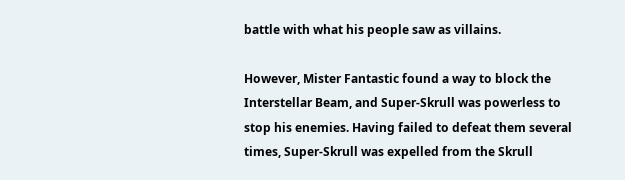battle with what his people saw as villains.

However, Mister Fantastic found a way to block the Interstellar Beam, and Super-Skrull was powerless to stop his enemies. Having failed to defeat them several times, Super-Skrull was expelled from the Skrull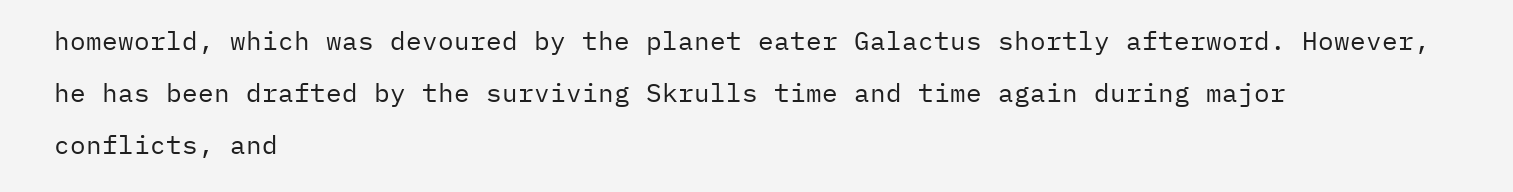homeworld, which was devoured by the planet eater Galactus shortly afterword. However, he has been drafted by the surviving Skrulls time and time again during major conflicts, and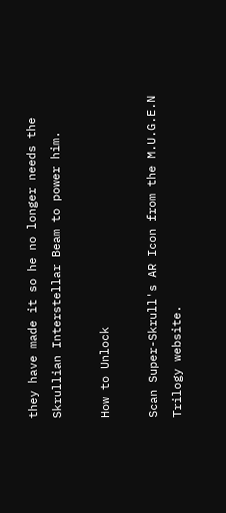they have made it so he no longer needs the Skrullian Interstellar Beam to power him.

How to Unlock

Scan Super-Skrull's AR Icon from the M.U.G.E.N Trilogy website.